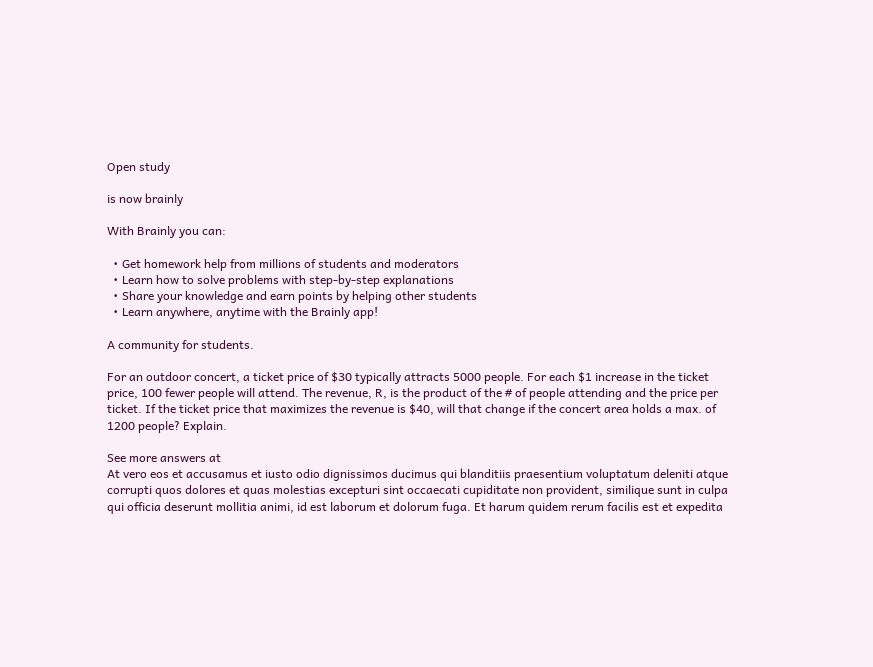Open study

is now brainly

With Brainly you can:

  • Get homework help from millions of students and moderators
  • Learn how to solve problems with step-by-step explanations
  • Share your knowledge and earn points by helping other students
  • Learn anywhere, anytime with the Brainly app!

A community for students.

For an outdoor concert, a ticket price of $30 typically attracts 5000 people. For each $1 increase in the ticket price, 100 fewer people will attend. The revenue, R, is the product of the # of people attending and the price per ticket. If the ticket price that maximizes the revenue is $40, will that change if the concert area holds a max. of 1200 people? Explain.

See more answers at
At vero eos et accusamus et iusto odio dignissimos ducimus qui blanditiis praesentium voluptatum deleniti atque corrupti quos dolores et quas molestias excepturi sint occaecati cupiditate non provident, similique sunt in culpa qui officia deserunt mollitia animi, id est laborum et dolorum fuga. Et harum quidem rerum facilis est et expedita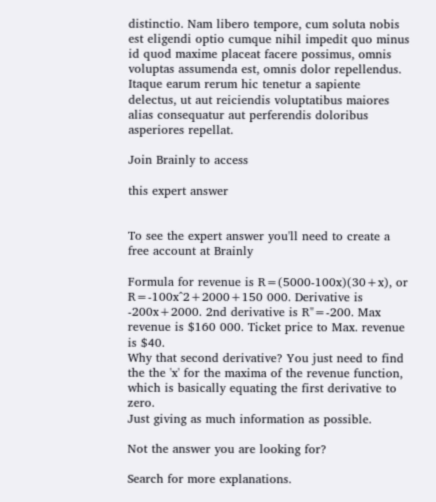distinctio. Nam libero tempore, cum soluta nobis est eligendi optio cumque nihil impedit quo minus id quod maxime placeat facere possimus, omnis voluptas assumenda est, omnis dolor repellendus. Itaque earum rerum hic tenetur a sapiente delectus, ut aut reiciendis voluptatibus maiores alias consequatur aut perferendis doloribus asperiores repellat.

Join Brainly to access

this expert answer


To see the expert answer you'll need to create a free account at Brainly

Formula for revenue is R=(5000-100x)(30+x), or R=-100x^2+2000+150 000. Derivative is -200x+2000. 2nd derivative is R"=-200. Max revenue is $160 000. Ticket price to Max. revenue is $40.
Why that second derivative? You just need to find the the 'x' for the maxima of the revenue function, which is basically equating the first derivative to zero.
Just giving as much information as possible.

Not the answer you are looking for?

Search for more explanations.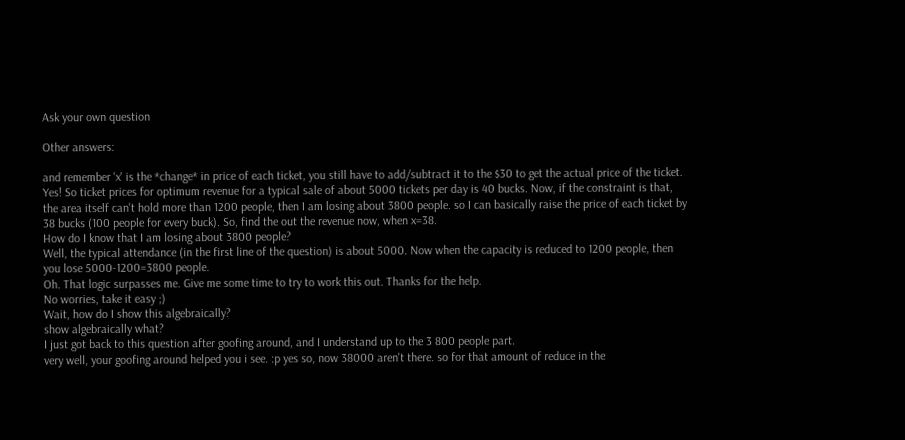Ask your own question

Other answers:

and remember 'x' is the *change* in price of each ticket, you still have to add/subtract it to the $30 to get the actual price of the ticket.
Yes! So ticket prices for optimum revenue for a typical sale of about 5000 tickets per day is 40 bucks. Now, if the constraint is that, the area itself can't hold more than 1200 people, then I am losing about 3800 people. so I can basically raise the price of each ticket by 38 bucks (100 people for every buck). So, find the out the revenue now, when x=38.
How do I know that I am losing about 3800 people?
Well, the typical attendance (in the first line of the question) is about 5000. Now when the capacity is reduced to 1200 people, then you lose 5000-1200=3800 people.
Oh. That logic surpasses me. Give me some time to try to work this out. Thanks for the help.
No worries, take it easy ;)
Wait, how do I show this algebraically?
show algebraically what?
I just got back to this question after goofing around, and I understand up to the 3 800 people part.
very well, your goofing around helped you i see. :p yes so, now 38000 aren't there. so for that amount of reduce in the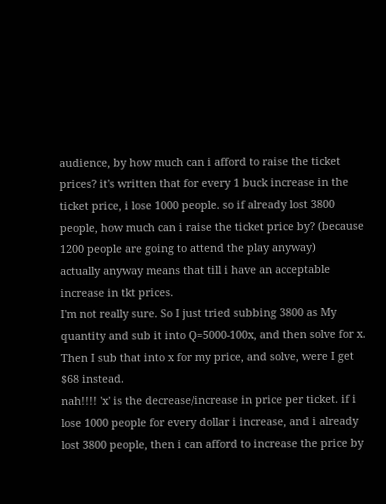audience, by how much can i afford to raise the ticket prices? it's written that for every 1 buck increase in the ticket price, i lose 1000 people. so if already lost 3800 people, how much can i raise the ticket price by? (because 1200 people are going to attend the play anyway)
actually anyway means that till i have an acceptable increase in tkt prices.
I'm not really sure. So I just tried subbing 3800 as My quantity and sub it into Q=5000-100x, and then solve for x. Then I sub that into x for my price, and solve, were I get $68 instead.
nah!!!! 'x' is the decrease/increase in price per ticket. if i lose 1000 people for every dollar i increase, and i already lost 3800 people, then i can afford to increase the price by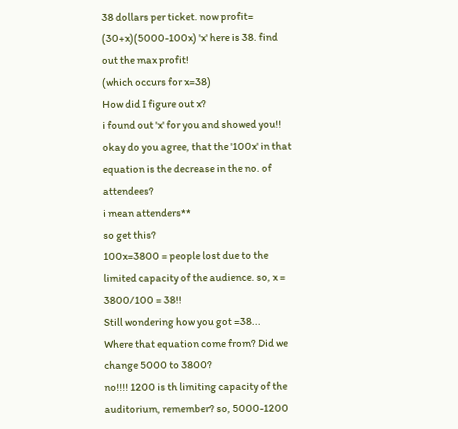38 dollars per ticket. now profit= (30+x)(5000-100x) 'x' here is 38. find out the max profit!
(which occurs for x=38)
How did I figure out x?
i found out 'x' for you and showed you!! okay do you agree, that the '100x' in that equation is the decrease in the no. of attendees?
i mean attenders**
so get this?
100x=3800 = people lost due to the limited capacity of the audience. so, x = 3800/100 = 38!!
Still wondering how you got =38...
Where that equation come from? Did we change 5000 to 3800?
no!!!! 1200 is th limiting capacity of the auditorium, remember? so, 5000-1200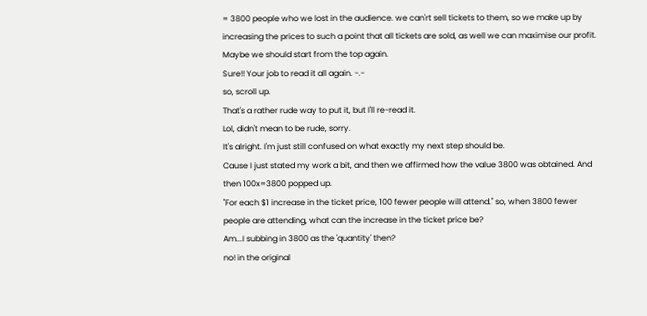= 3800 people who we lost in the audience. we can'rt sell tickets to them, so we make up by increasing the prices to such a point that all tickets are sold, as well we can maximise our profit.
Maybe we should start from the top again.
Sure!! Your job to read it all again. -.-
so, scroll up.
That's a rather rude way to put it, but I'll re-read it.
Lol, didn't mean to be rude, sorry.
It's alright. I'm just still confused on what exactly my next step should be.
Cause I just stated my work a bit, and then we affirmed how the value 3800 was obtained. And then 100x=3800 popped up.
"For each $1 increase in the ticket price, 100 fewer people will attend." so, when 3800 fewer people are attending, what can the increase in the ticket price be?
Am...I subbing in 3800 as the 'quantity' then?
no! in the original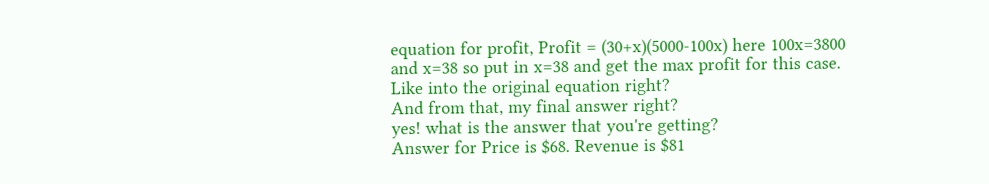equation for profit, Profit = (30+x)(5000-100x) here 100x=3800 and x=38 so put in x=38 and get the max profit for this case.
Like into the original equation right?
And from that, my final answer right?
yes! what is the answer that you're getting?
Answer for Price is $68. Revenue is $81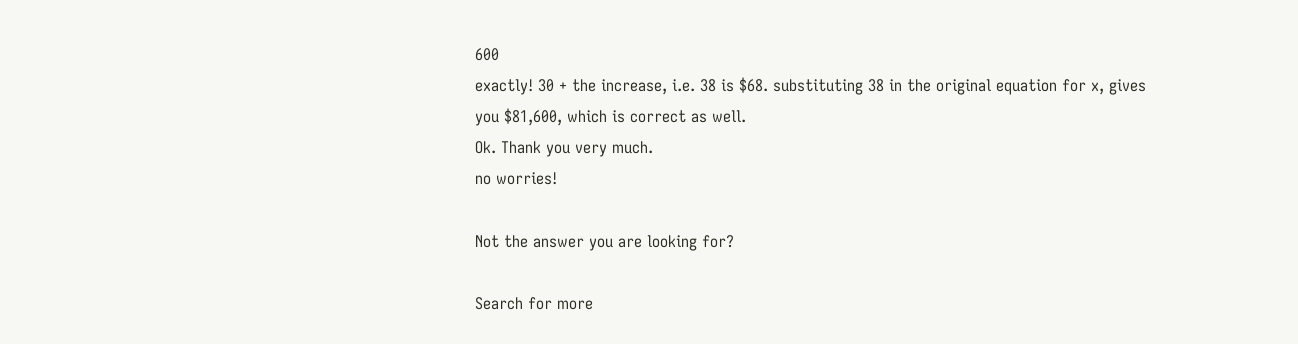600
exactly! 30 + the increase, i.e. 38 is $68. substituting 38 in the original equation for x, gives you $81,600, which is correct as well.
Ok. Thank you very much.
no worries!

Not the answer you are looking for?

Search for more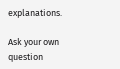explanations.

Ask your own question